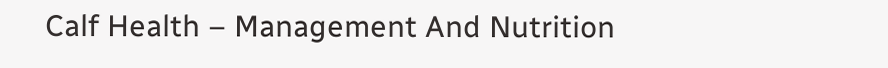Calf Health – Management And Nutrition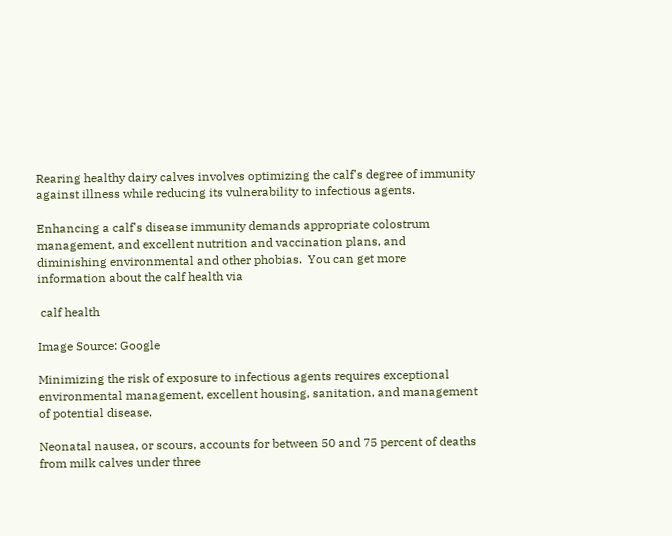Rearing healthy dairy calves involves optimizing the calf's degree of immunity against illness while reducing its vulnerability to infectious agents.

Enhancing a calf's disease immunity demands appropriate colostrum management, and excellent nutrition and vaccination plans, and diminishing environmental and other phobias.  You can get more information about the calf health via

 calf health

Image Source: Google

Minimizing the risk of exposure to infectious agents requires exceptional environmental management, excellent housing, sanitation, and management of potential disease.

Neonatal nausea, or scours, accounts for between 50 and 75 percent of deaths from milk calves under three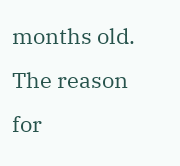months old. The reason for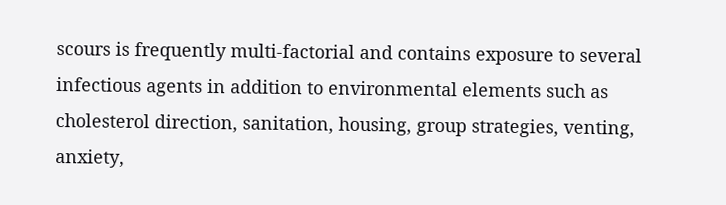scours is frequently multi-factorial and contains exposure to several infectious agents in addition to environmental elements such as cholesterol direction, sanitation, housing, group strategies, venting, anxiety,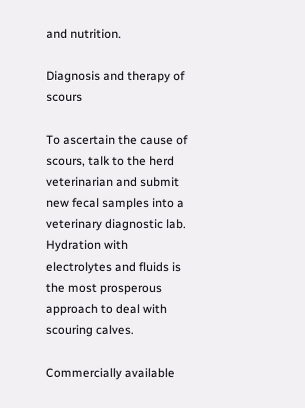and nutrition.

Diagnosis and therapy of scours

To ascertain the cause of scours, talk to the herd veterinarian and submit new fecal samples into a veterinary diagnostic lab. Hydration with electrolytes and fluids is the most prosperous approach to deal with scouring calves.

Commercially available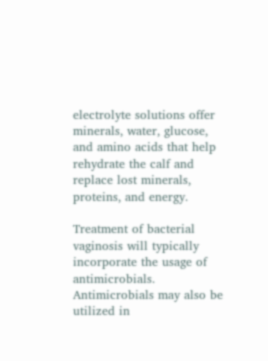electrolyte solutions offer minerals, water, glucose, and amino acids that help rehydrate the calf and replace lost minerals, proteins, and energy.

Treatment of bacterial vaginosis will typically incorporate the usage of antimicrobials. Antimicrobials may also be utilized in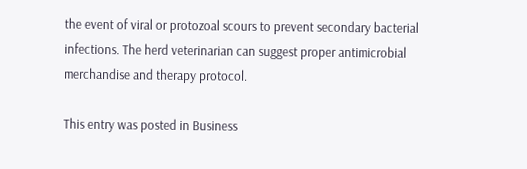the event of viral or protozoal scours to prevent secondary bacterial infections. The herd veterinarian can suggest proper antimicrobial merchandise and therapy protocol.

This entry was posted in Business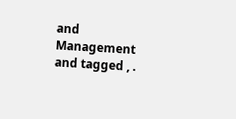and Management and tagged , .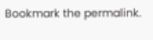Bookmark the permalink.